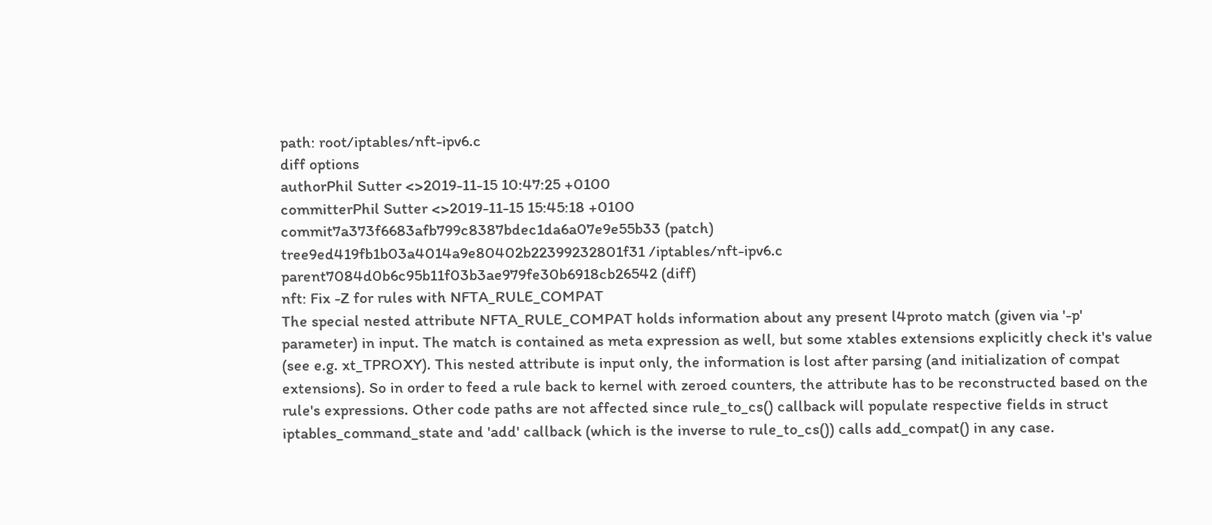path: root/iptables/nft-ipv6.c
diff options
authorPhil Sutter <>2019-11-15 10:47:25 +0100
committerPhil Sutter <>2019-11-15 15:45:18 +0100
commit7a373f6683afb799c8387bdec1da6a07e9e55b33 (patch)
tree9ed419fb1b03a4014a9e80402b22399232801f31 /iptables/nft-ipv6.c
parent7084d0b6c95b11f03b3ae979fe30b6918cb26542 (diff)
nft: Fix -Z for rules with NFTA_RULE_COMPAT
The special nested attribute NFTA_RULE_COMPAT holds information about any present l4proto match (given via '-p' parameter) in input. The match is contained as meta expression as well, but some xtables extensions explicitly check it's value (see e.g. xt_TPROXY). This nested attribute is input only, the information is lost after parsing (and initialization of compat extensions). So in order to feed a rule back to kernel with zeroed counters, the attribute has to be reconstructed based on the rule's expressions. Other code paths are not affected since rule_to_cs() callback will populate respective fields in struct iptables_command_state and 'add' callback (which is the inverse to rule_to_cs()) calls add_compat() in any case.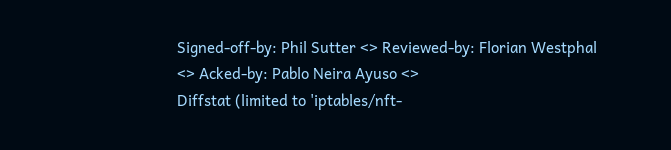Signed-off-by: Phil Sutter <> Reviewed-by: Florian Westphal <> Acked-by: Pablo Neira Ayuso <>
Diffstat (limited to 'iptables/nft-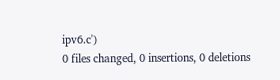ipv6.c')
0 files changed, 0 insertions, 0 deletions